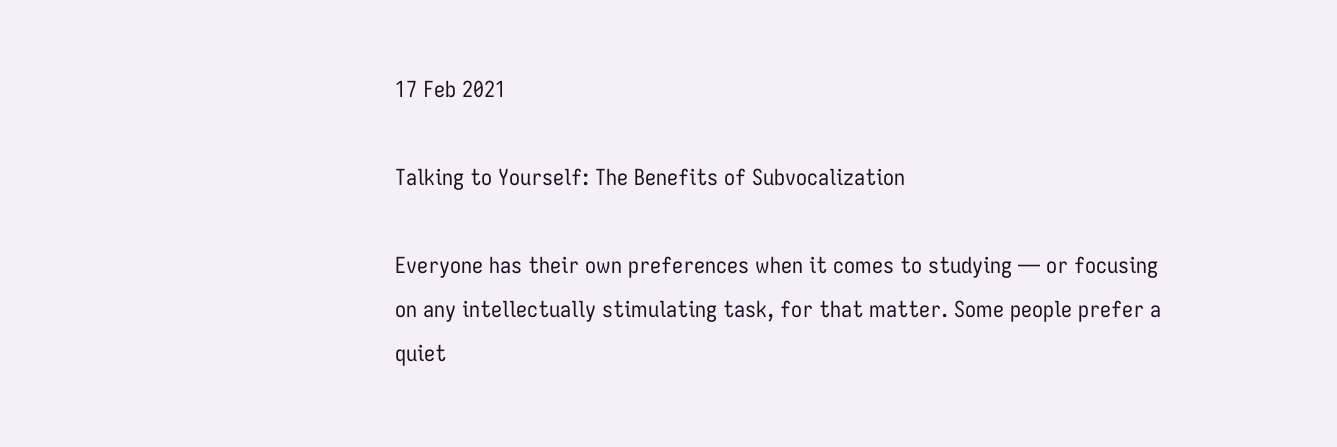17 Feb 2021

Talking to Yourself: The Benefits of Subvocalization

Everyone has their own preferences when it comes to studying — or focusing on any intellectually stimulating task, for that matter. Some people prefer a quiet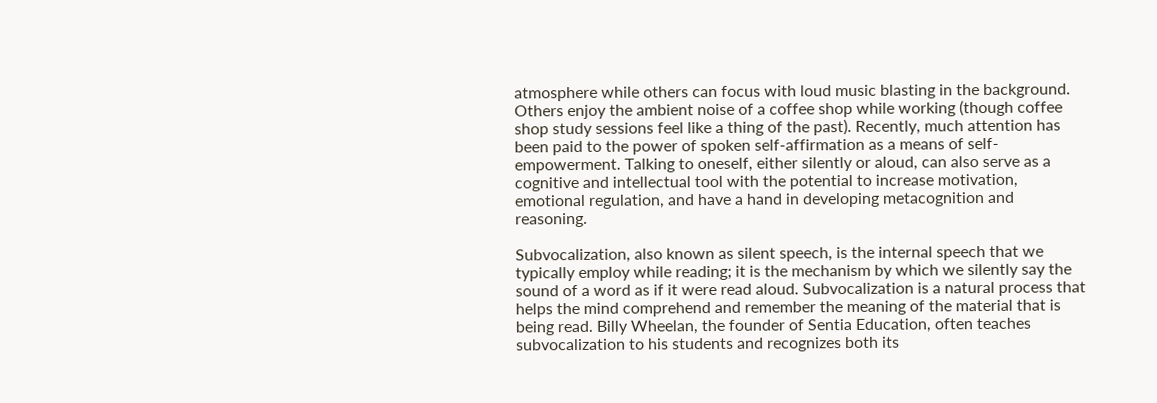atmosphere while others can focus with loud music blasting in the background. Others enjoy the ambient noise of a coffee shop while working (though coffee shop study sessions feel like a thing of the past). Recently, much attention has been paid to the power of spoken self-affirmation as a means of self-empowerment. Talking to oneself, either silently or aloud, can also serve as a cognitive and intellectual tool with the potential to increase motivation, emotional regulation, and have a hand in developing metacognition and reasoning.

Subvocalization, also known as silent speech, is the internal speech that we typically employ while reading; it is the mechanism by which we silently say the sound of a word as if it were read aloud. Subvocalization is a natural process that helps the mind comprehend and remember the meaning of the material that is being read. Billy Wheelan, the founder of Sentia Education, often teaches subvocalization to his students and recognizes both its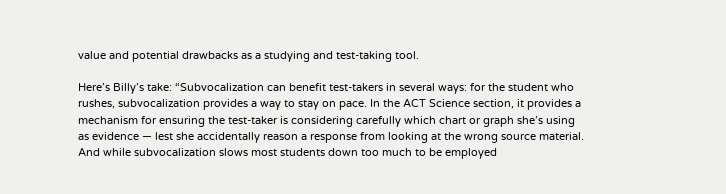value and potential drawbacks as a studying and test-taking tool.

Here’s Billy’s take: “Subvocalization can benefit test-takers in several ways: for the student who rushes, subvocalization provides a way to stay on pace. In the ACT Science section, it provides a mechanism for ensuring the test-taker is considering carefully which chart or graph she’s using as evidence — lest she accidentally reason a response from looking at the wrong source material. And while subvocalization slows most students down too much to be employed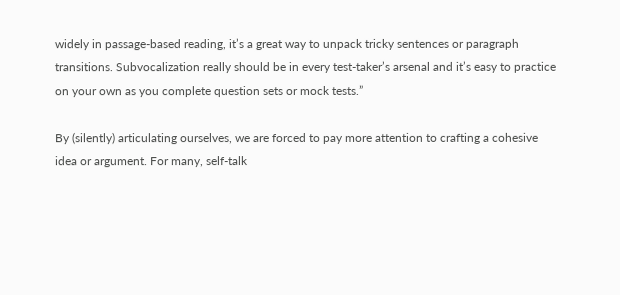widely in passage-based reading, it’s a great way to unpack tricky sentences or paragraph transitions. Subvocalization really should be in every test-taker’s arsenal and it’s easy to practice on your own as you complete question sets or mock tests.”

By (silently) articulating ourselves, we are forced to pay more attention to crafting a cohesive idea or argument. For many, self-talk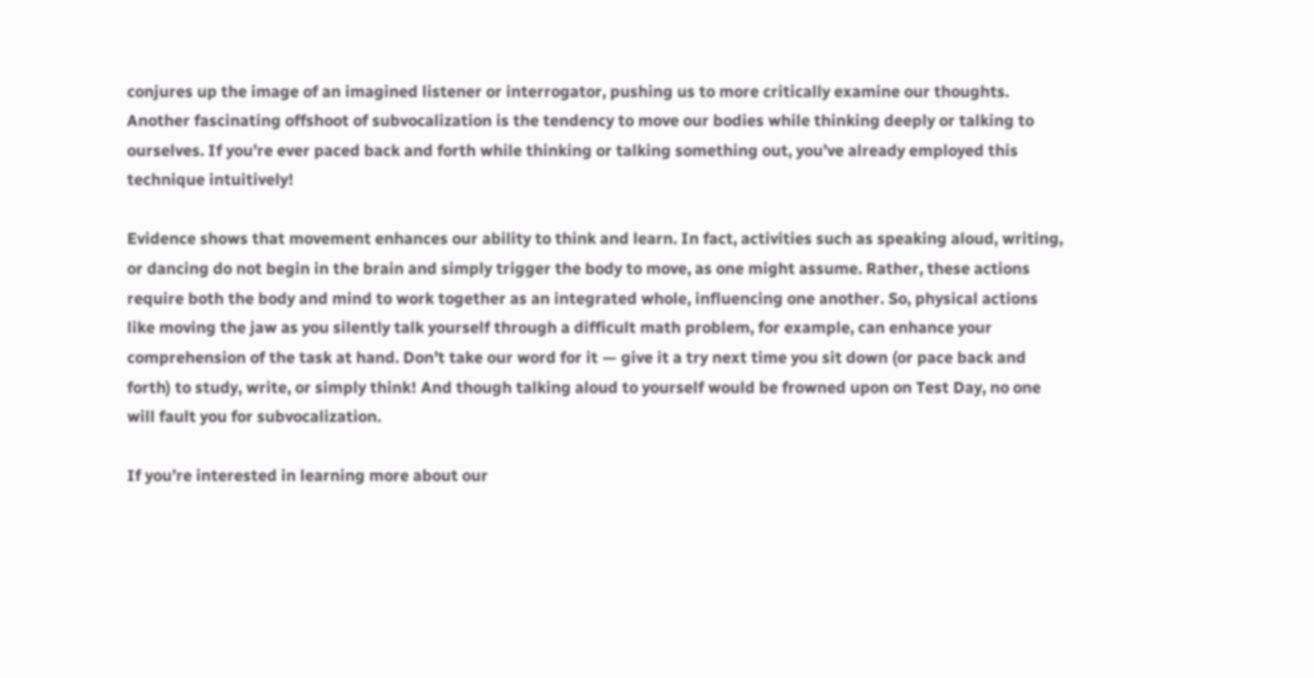conjures up the image of an imagined listener or interrogator, pushing us to more critically examine our thoughts. Another fascinating offshoot of subvocalization is the tendency to move our bodies while thinking deeply or talking to ourselves. If you’re ever paced back and forth while thinking or talking something out, you’ve already employed this technique intuitively!

Evidence shows that movement enhances our ability to think and learn. In fact, activities such as speaking aloud, writing, or dancing do not begin in the brain and simply trigger the body to move, as one might assume. Rather, these actions require both the body and mind to work together as an integrated whole, influencing one another. So, physical actions like moving the jaw as you silently talk yourself through a difficult math problem, for example, can enhance your comprehension of the task at hand. Don’t take our word for it — give it a try next time you sit down (or pace back and forth) to study, write, or simply think! And though talking aloud to yourself would be frowned upon on Test Day, no one will fault you for subvocalization.

If you’re interested in learning more about our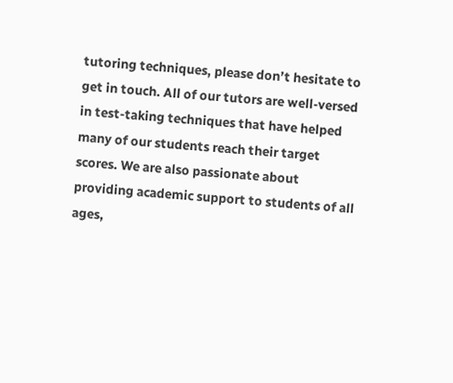tutoring techniques, please don’t hesitate to get in touch. All of our tutors are well-versed in test-taking techniques that have helped many of our students reach their target scores. We are also passionate about providing academic support to students of all ages,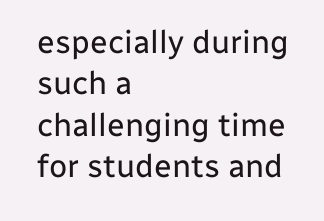especially during such a challenging time for students and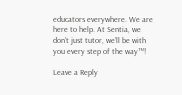educators everywhere. We are here to help. At Sentia, we don’t just tutor, we’ll be with you every step of the way™!

Leave a Reply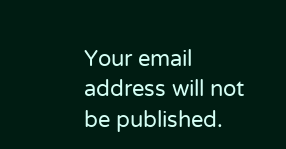Your email address will not be published.